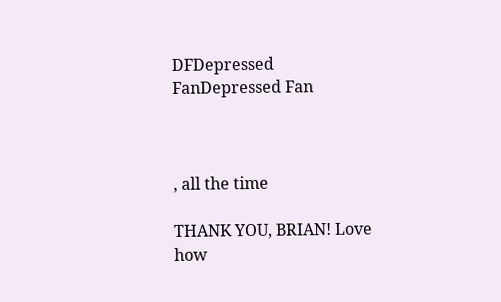DFDepressed FanDepressed Fan



, all the time

THANK YOU, BRIAN! Love how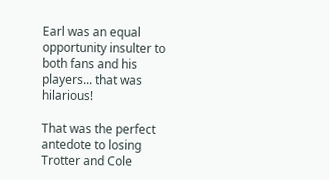Earl was an equal opportunity insulter to both fans and his players... that was hilarious!

That was the perfect antedote to losing Trotter and Cole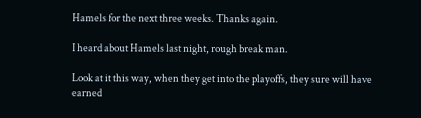Hamels for the next three weeks. Thanks again.

I heard about Hamels last night, rough break man.

Look at it this way, when they get into the playoffs, they sure will have earned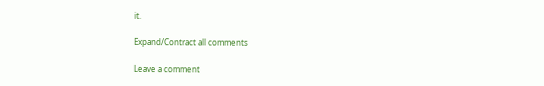it.

Expand/Contract all comments

Leave a comment